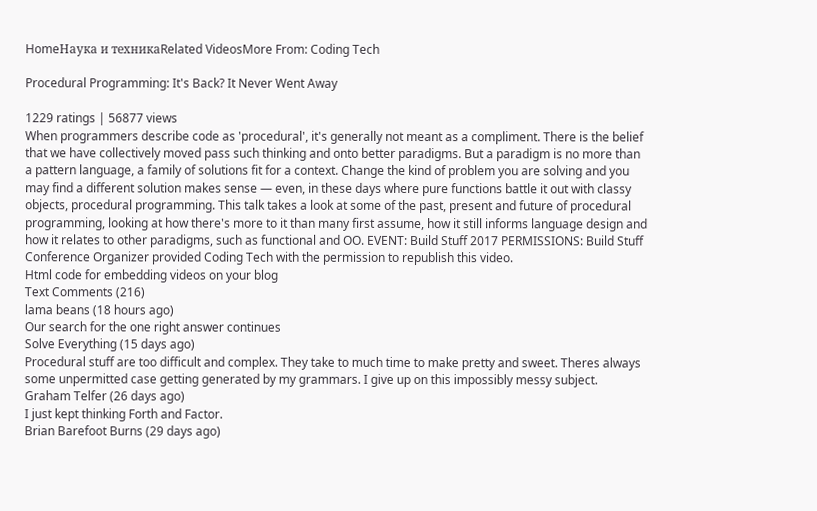HomeНаука и техникаRelated VideosMore From: Coding Tech

Procedural Programming: It's Back? It Never Went Away

1229 ratings | 56877 views
When programmers describe code as 'procedural', it's generally not meant as a compliment. There is the belief that we have collectively moved pass such thinking and onto better paradigms. But a paradigm is no more than a pattern language, a family of solutions fit for a context. Change the kind of problem you are solving and you may find a different solution makes sense — even, in these days where pure functions battle it out with classy objects, procedural programming. This talk takes a look at some of the past, present and future of procedural programming, looking at how there's more to it than many first assume, how it still informs language design and how it relates to other paradigms, such as functional and OO. EVENT: Build Stuff 2017 PERMISSIONS: Build Stuff Conference Organizer provided Coding Tech with the permission to republish this video.
Html code for embedding videos on your blog
Text Comments (216)
lama beans (18 hours ago)
Our search for the one right answer continues
Solve Everything (15 days ago)
Procedural stuff are too difficult and complex. They take to much time to make pretty and sweet. Theres always some unpermitted case getting generated by my grammars. I give up on this impossibly messy subject.
Graham Telfer (26 days ago)
I just kept thinking Forth and Factor.
Brian Barefoot Burns (29 days ago)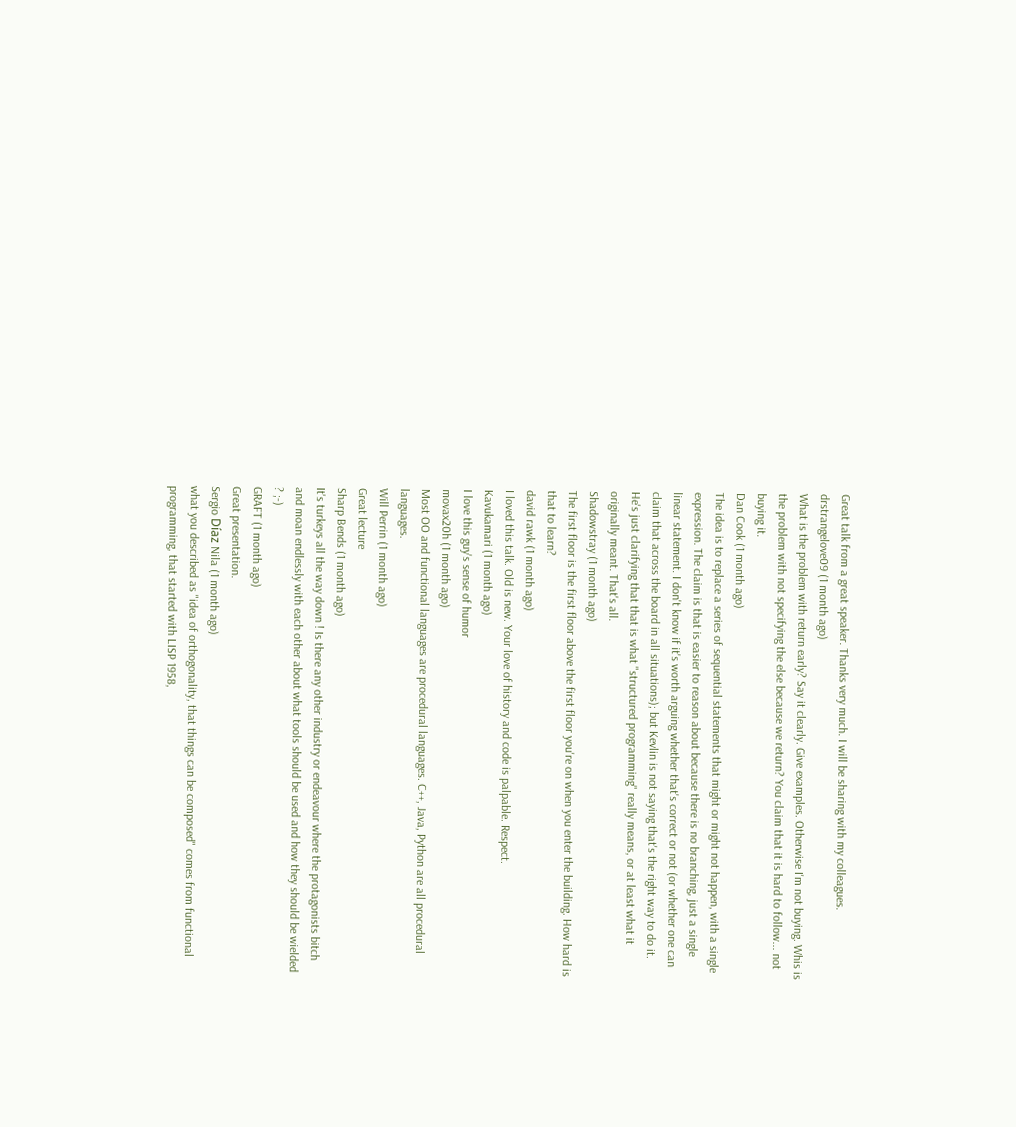Great talk from a great speaker. Thanks very much. I will be sharing with my colleagues.
drstrangelove09 (1 month ago)
What is the problem with return early? Say it clearly. Give examples. Otherwise I'm not buying. Whis is the problem with not specifying the else because we return? You claim that it is hard to follow... not buying it.
Dan Cook (1 month ago)
The idea is to replace a series of sequential statements that might or might not happen, with a single expression. The claim is that is easier to reason about because there is no branching, just a single linear statement. I don't know if it's worth arguing whether that's correct or not (or whether one can claim that across the board in all situations); but Kevlin is not saying that's the right way to do it. He's just clarifying that that is what "structured programming" really means, or at least what it originally meant. That's all.
Shadowstray (1 month ago)
The first floor is the first floor above the first floor you're on when you enter the building. How hard is that to learn?
david rawk (1 month ago)
I loved this talk. Old is new. Your love of history and code is palpable. Respect.
Kavukamari (1 month ago)
I love this guy's sense of humor
movax20h (1 month ago)
Most OO and functional languages are procedural languages. C++, Java, Python are all procedural languages.
Will Perrin (1 month ago)
Great lecture
Sharp Bends (1 month ago)
It's turkeys all the way down ! Is there any other industry or endeavour where the protagonists bitch and moan endlessly with each other about what tools should be used and how they should be wielded ? ;-)
GRAFT (1 month ago)
Great presentation.
Sergio Díaz Nila (1 month ago)
what you described as "idea of orthogonality, that things can be composed" comes from functional programming, that started with LISP 1958,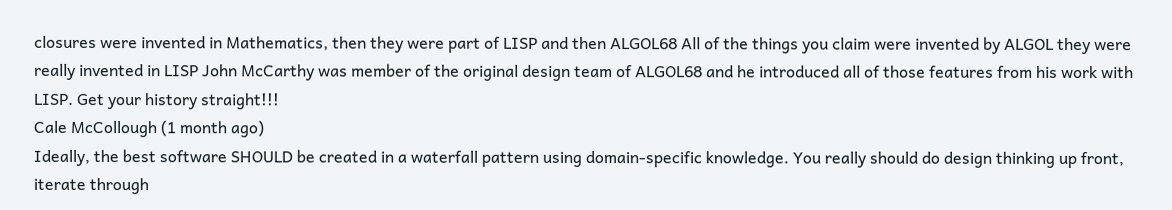closures were invented in Mathematics, then they were part of LISP and then ALGOL68 All of the things you claim were invented by ALGOL they were really invented in LISP John McCarthy was member of the original design team of ALGOL68 and he introduced all of those features from his work with LISP. Get your history straight!!!
Cale McCollough (1 month ago)
Ideally, the best software SHOULD be created in a waterfall pattern using domain-specific knowledge. You really should do design thinking up front, iterate through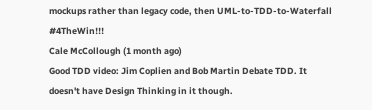mockups rather than legacy code, then UML-to-TDD-to-Waterfall #4TheWin!!!
Cale McCollough (1 month ago)
Good TDD video: Jim Coplien and Bob Martin Debate TDD. It doesn't have Design Thinking in it though.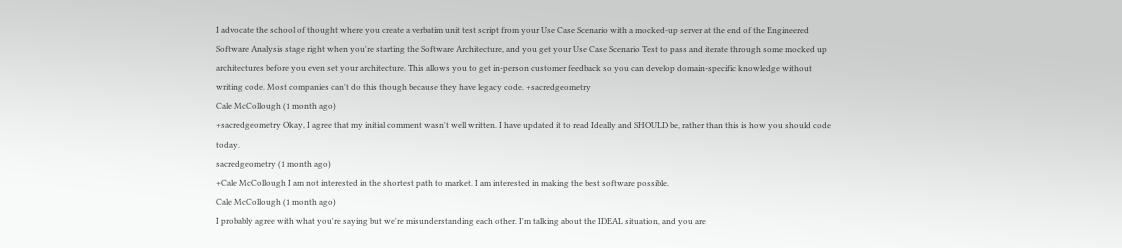I advocate the school of thought where you create a verbatim unit test script from your Use Case Scenario with a mocked-up server at the end of the Engineered Software Analysis stage right when you're starting the Software Architecture, and you get your Use Case Scenario Test to pass and iterate through some mocked up architectures before you even set your architecture. This allows you to get in-person customer feedback so you can develop domain-specific knowledge without writing code. Most companies can't do this though because they have legacy code. +sacredgeometry
Cale McCollough (1 month ago)
+sacredgeometry Okay, I agree that my initial comment wasn't well written. I have updated it to read Ideally and SHOULD be, rather than this is how you should code today.
sacredgeometry (1 month ago)
+Cale McCollough I am not interested in the shortest path to market. I am interested in making the best software possible.
Cale McCollough (1 month ago)
I probably agree with what you're saying but we're misunderstanding each other. I'm talking about the IDEAL situation, and you are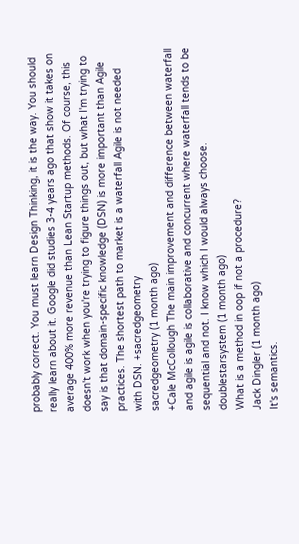probably correct. You must learn Design Thinking, it is the way. You should really learn about it. Google did studies 3-4 years ago that show it takes on average 400% more revenue than Lean Startup methods. Of course, this doesn't work when you're trying to figure things out, but what I'm trying to say is that domain-specific knowledge (DSN) is more important than Agile practices. The shortest path to market is a waterfall Agile is not needed with DSN. +sacredgeometry
sacredgeometry (1 month ago)
+Cale McCollough The main improvement and difference between waterfall and agile is agile is collaborative and concurrent where waterfall tends to be sequential and not. I know which I would always choose.
doublestarsystem (1 month ago)
What is a method in oop if not a procedure?
Jack Dingler (1 month ago)
It's semantics.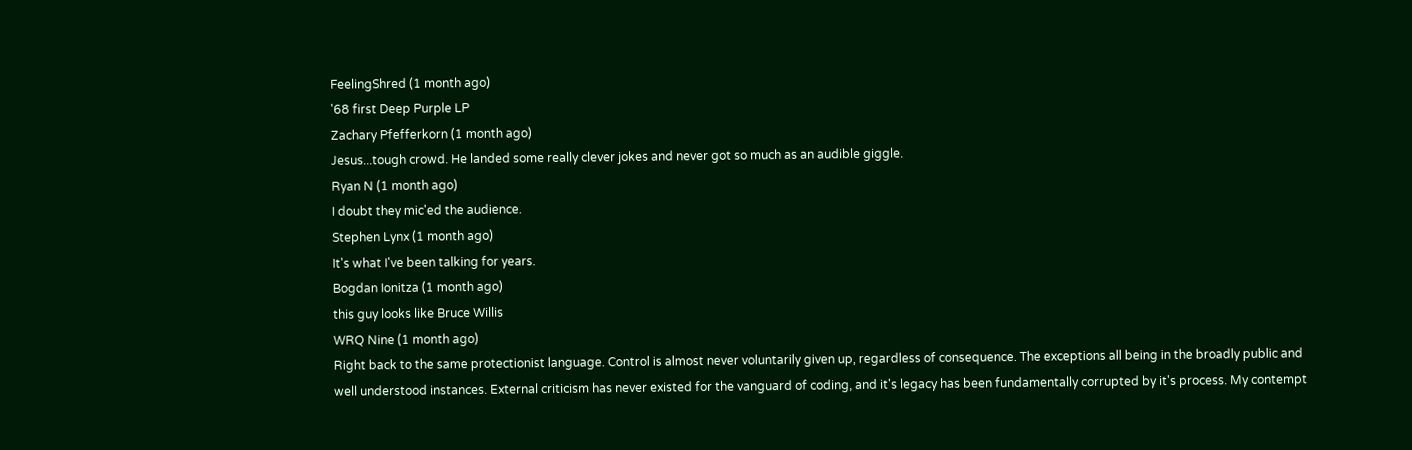FeelingShred (1 month ago)
'68 first Deep Purple LP
Zachary Pfefferkorn (1 month ago)
Jesus...tough crowd. He landed some really clever jokes and never got so much as an audible giggle.
Ryan N (1 month ago)
I doubt they mic'ed the audience.
Stephen Lynx (1 month ago)
It's what I've been talking for years.
Bogdan Ionitza (1 month ago)
this guy looks like Bruce Willis
WRQ Nine (1 month ago)
Right back to the same protectionist language. Control is almost never voluntarily given up, regardless of consequence. The exceptions all being in the broadly public and well understood instances. External criticism has never existed for the vanguard of coding, and it's legacy has been fundamentally corrupted by it's process. My contempt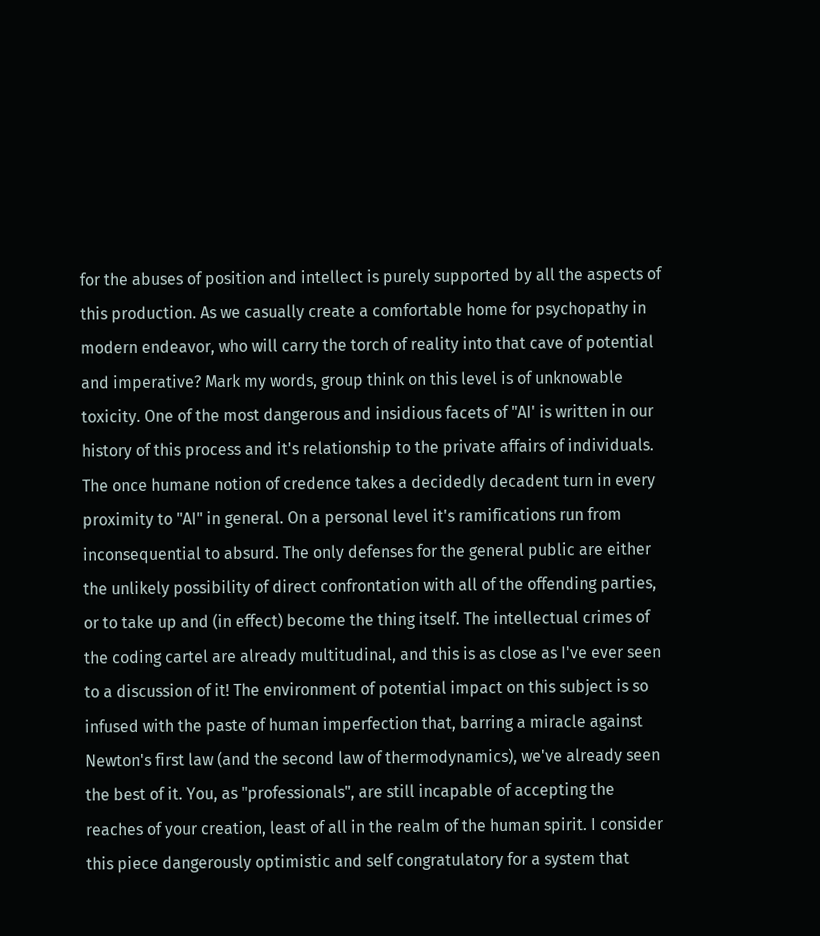for the abuses of position and intellect is purely supported by all the aspects of this production. As we casually create a comfortable home for psychopathy in modern endeavor, who will carry the torch of reality into that cave of potential and imperative? Mark my words, group think on this level is of unknowable toxicity. One of the most dangerous and insidious facets of "AI' is written in our history of this process and it's relationship to the private affairs of individuals. The once humane notion of credence takes a decidedly decadent turn in every proximity to "AI" in general. On a personal level it's ramifications run from inconsequential to absurd. The only defenses for the general public are either the unlikely possibility of direct confrontation with all of the offending parties, or to take up and (in effect) become the thing itself. The intellectual crimes of the coding cartel are already multitudinal, and this is as close as I've ever seen to a discussion of it! The environment of potential impact on this subject is so infused with the paste of human imperfection that, barring a miracle against Newton's first law (and the second law of thermodynamics), we've already seen the best of it. You, as "professionals", are still incapable of accepting the reaches of your creation, least of all in the realm of the human spirit. I consider this piece dangerously optimistic and self congratulatory for a system that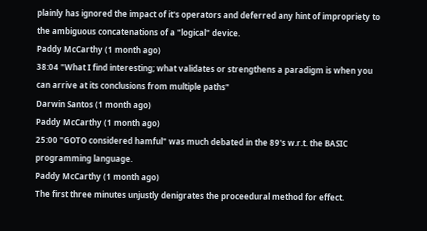plainly has ignored the impact of it's operators and deferred any hint of impropriety to the ambiguous concatenations of a "logical" device.
Paddy McCarthy (1 month ago)
38:04 "What I find interesting; what validates or strengthens a paradigm is when you can arrive at its conclusions from multiple paths"
Darwin Santos (1 month ago)
Paddy McCarthy (1 month ago)
25:00 "GOTO considered hamful" was much debated in the 89's w.r.t. the BASIC programming language.
Paddy McCarthy (1 month ago)
The first three minutes unjustly denigrates the proceedural method for effect.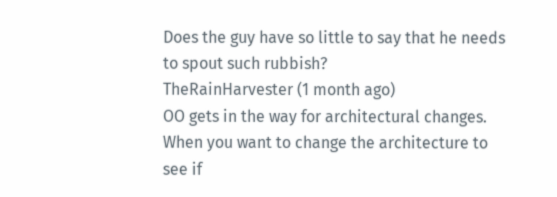Does the guy have so little to say that he needs to spout such rubbish?
TheRainHarvester (1 month ago)
OO gets in the way for architectural changes. When you want to change the architecture to see if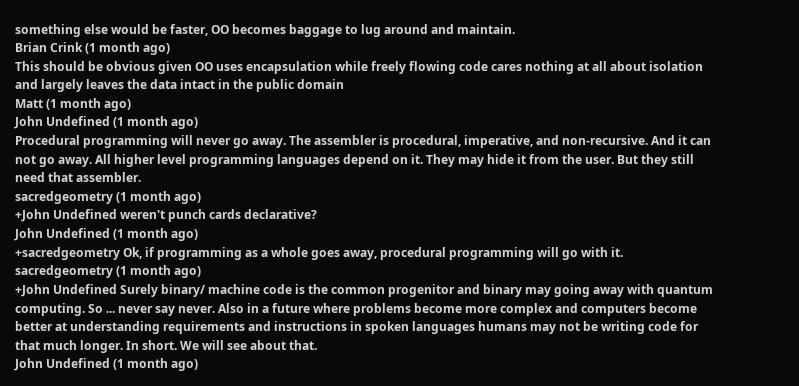something else would be faster, OO becomes baggage to lug around and maintain.
Brian Crink (1 month ago)
This should be obvious given OO uses encapsulation while freely flowing code cares nothing at all about isolation and largely leaves the data intact in the public domain
Matt (1 month ago)
John Undefined (1 month ago)
Procedural programming will never go away. The assembler is procedural, imperative, and non-recursive. And it can not go away. All higher level programming languages depend on it. They may hide it from the user. But they still need that assembler.
sacredgeometry (1 month ago)
+John Undefined weren't punch cards declarative?
John Undefined (1 month ago)
+sacredgeometry Ok, if programming as a whole goes away, procedural programming will go with it.
sacredgeometry (1 month ago)
+John Undefined Surely binary/ machine code is the common progenitor and binary may going away with quantum computing. So ... never say never. Also in a future where problems become more complex and computers become better at understanding requirements and instructions in spoken languages humans may not be writing code for that much longer. In short. We will see about that.
John Undefined (1 month ago)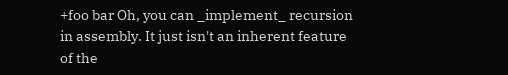+foo bar Oh, you can _implement_ recursion in assembly. It just isn't an inherent feature of the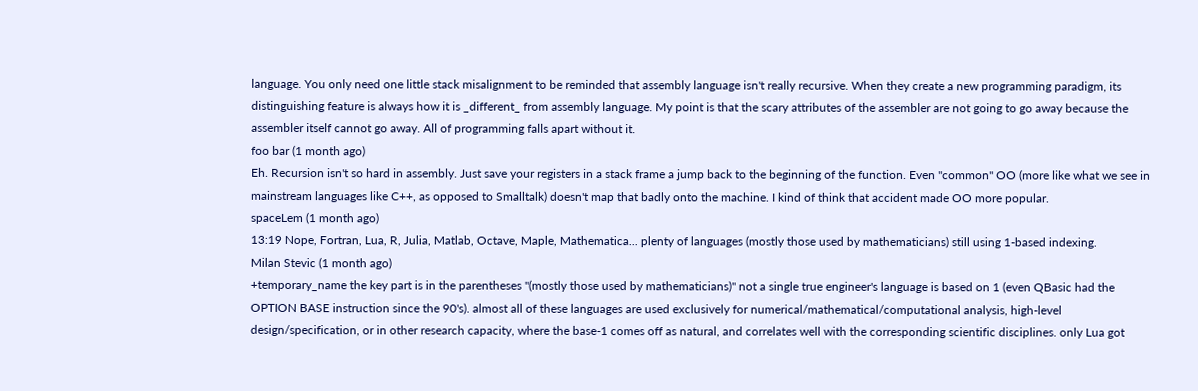language. You only need one little stack misalignment to be reminded that assembly language isn't really recursive. When they create a new programming paradigm, its distinguishing feature is always how it is _different_ from assembly language. My point is that the scary attributes of the assembler are not going to go away because the assembler itself cannot go away. All of programming falls apart without it.
foo bar (1 month ago)
Eh. Recursion isn't so hard in assembly. Just save your registers in a stack frame a jump back to the beginning of the function. Even "common" OO (more like what we see in mainstream languages like C++, as opposed to Smalltalk) doesn't map that badly onto the machine. I kind of think that accident made OO more popular.
spaceLem (1 month ago)
13:19 Nope, Fortran, Lua, R, Julia, Matlab, Octave, Maple, Mathematica... plenty of languages (mostly those used by mathematicians) still using 1-based indexing.
Milan Stevic (1 month ago)
+temporary_name the key part is in the parentheses "(mostly those used by mathematicians)" not a single true engineer's language is based on 1 (even QBasic had the OPTION BASE instruction since the 90's). almost all of these languages are used exclusively for numerical/mathematical/computational analysis, high-level design/specification, or in other research capacity, where the base-1 comes off as natural, and correlates well with the corresponding scientific disciplines. only Lua got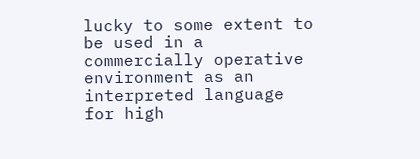lucky to some extent to be used in a commercially operative environment as an interpreted language for high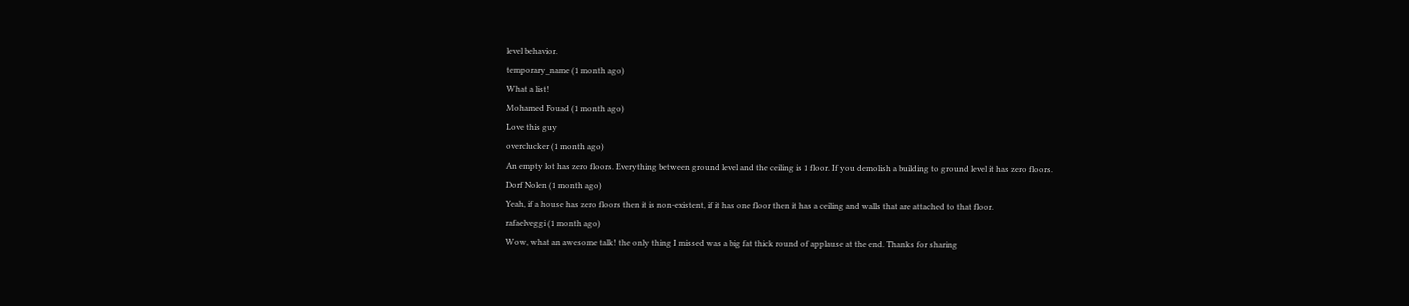level behavior.
temporary_name (1 month ago)
What a list!
Mohamed Fouad (1 month ago)
Love this guy
overclucker (1 month ago)
An empty lot has zero floors. Everything between ground level and the ceiling is 1 floor. If you demolish a building to ground level it has zero floors.
Dorf Nolen (1 month ago)
Yeah, if a house has zero floors then it is non-existent, if it has one floor then it has a ceiling and walls that are attached to that floor.
rafaelveggi (1 month ago)
Wow, what an awesome talk! the only thing I missed was a big fat thick round of applause at the end. Thanks for sharing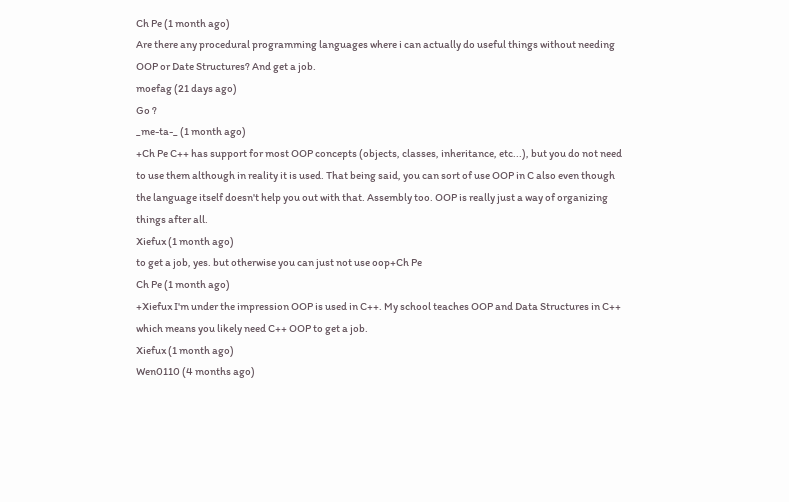Ch Pe (1 month ago)
Are there any procedural programming languages where i can actually do useful things without needing OOP or Date Structures? And get a job.
moefag (21 days ago)
Go ?
_me-ta-_ (1 month ago)
+Ch Pe C++ has support for most OOP concepts (objects, classes, inheritance, etc...), but you do not need to use them although in reality it is used. That being said, you can sort of use OOP in C also even though the language itself doesn't help you out with that. Assembly too. OOP is really just a way of organizing things after all.
Xiefux (1 month ago)
to get a job, yes. but otherwise you can just not use oop+Ch Pe
Ch Pe (1 month ago)
+Xiefux I'm under the impression OOP is used in C++. My school teaches OOP and Data Structures in C++ which means you likely need C++ OOP to get a job.
Xiefux (1 month ago)
Wen0110 (4 months ago)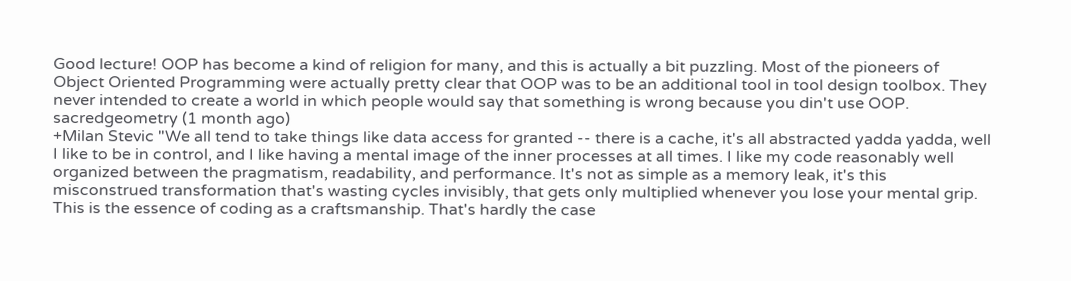Good lecture! OOP has become a kind of religion for many, and this is actually a bit puzzling. Most of the pioneers of Object Oriented Programming were actually pretty clear that OOP was to be an additional tool in tool design toolbox. They never intended to create a world in which people would say that something is wrong because you din't use OOP.
sacredgeometry (1 month ago)
+Milan Stevic "We all tend to take things like data access for granted -- there is a cache, it's all abstracted yadda yadda, well I like to be in control, and I like having a mental image of the inner processes at all times. I like my code reasonably well organized between the pragmatism, readability, and performance. It's not as simple as a memory leak, it's this misconstrued transformation that's wasting cycles invisibly, that gets only multiplied whenever you lose your mental grip. This is the essence of coding as a craftsmanship. That's hardly the case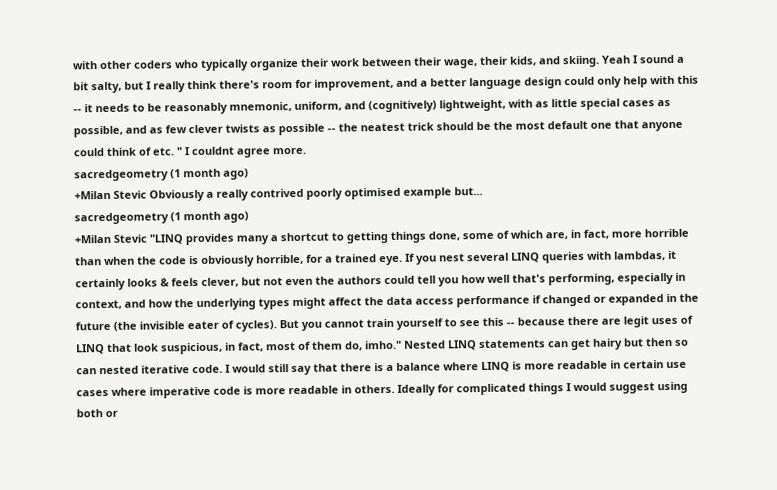with other coders who typically organize their work between their wage, their kids, and skiing. Yeah I sound a bit salty, but I really think there's room for improvement, and a better language design could only help with this -- it needs to be reasonably mnemonic, uniform, and (cognitively) lightweight, with as little special cases as possible, and as few clever twists as possible -- the neatest trick should be the most default one that anyone could think of etc. " I couldnt agree more.
sacredgeometry (1 month ago)
+Milan Stevic Obviously a really contrived poorly optimised example but...
sacredgeometry (1 month ago)
+Milan Stevic "LINQ provides many a shortcut to getting things done, some of which are, in fact, more horrible than when the code is obviously horrible, for a trained eye. If you nest several LINQ queries with lambdas, it certainly looks & feels clever, but not even the authors could tell you how well that's performing, especially in context, and how the underlying types might affect the data access performance if changed or expanded in the future (the invisible eater of cycles). But you cannot train yourself to see this -- because there are legit uses of LINQ that look suspicious, in fact, most of them do, imho." Nested LINQ statements can get hairy but then so can nested iterative code. I would still say that there is a balance where LINQ is more readable in certain use cases where imperative code is more readable in others. Ideally for complicated things I would suggest using both or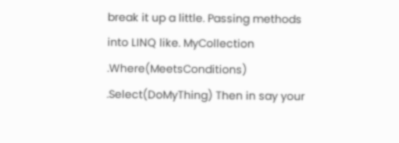break it up a little. Passing methods into LINQ like. MyCollection .Where(MeetsConditions) .Select(DoMyThing) Then in say your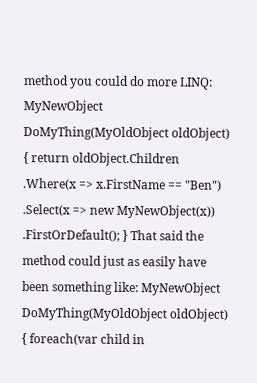method you could do more LINQ: MyNewObject DoMyThing(MyOldObject oldObject) { return oldObject.Children .Where(x => x.FirstName == "Ben") .Select(x => new MyNewObject(x)) .FirstOrDefault(); } That said the method could just as easily have been something like: MyNewObject DoMyThing(MyOldObject oldObject) { foreach(var child in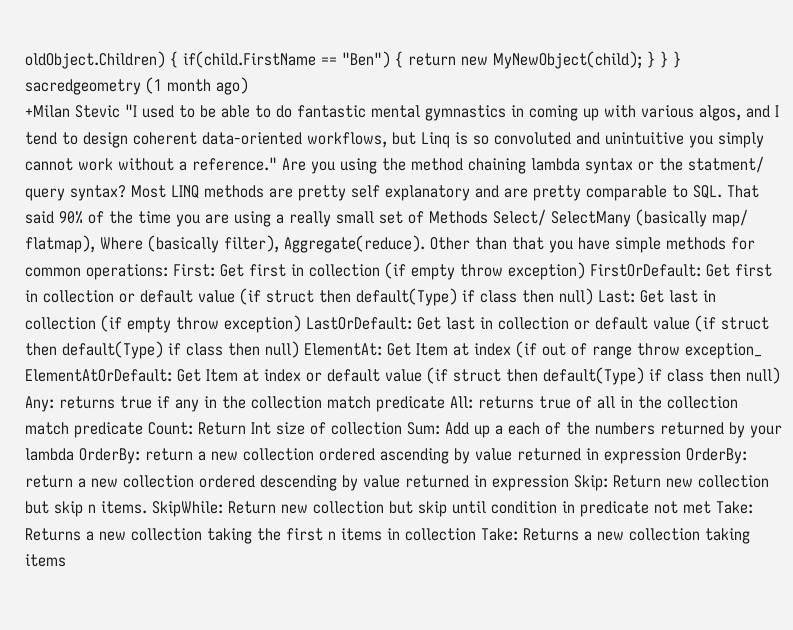oldObject.Children) { if(child.FirstName == "Ben") { return new MyNewObject(child); } } }
sacredgeometry (1 month ago)
+Milan Stevic "I used to be able to do fantastic mental gymnastics in coming up with various algos, and I tend to design coherent data-oriented workflows, but Linq is so convoluted and unintuitive you simply cannot work without a reference." Are you using the method chaining lambda syntax or the statment/ query syntax? Most LINQ methods are pretty self explanatory and are pretty comparable to SQL. That said 90% of the time you are using a really small set of Methods Select/ SelectMany (basically map/ flatmap), Where (basically filter), Aggregate(reduce). Other than that you have simple methods for common operations: First: Get first in collection (if empty throw exception) FirstOrDefault: Get first in collection or default value (if struct then default(Type) if class then null) Last: Get last in collection (if empty throw exception) LastOrDefault: Get last in collection or default value (if struct then default(Type) if class then null) ElementAt: Get Item at index (if out of range throw exception_ ElementAtOrDefault: Get Item at index or default value (if struct then default(Type) if class then null) Any: returns true if any in the collection match predicate All: returns true of all in the collection match predicate Count: Return Int size of collection Sum: Add up a each of the numbers returned by your lambda OrderBy: return a new collection ordered ascending by value returned in expression OrderBy: return a new collection ordered descending by value returned in expression Skip: Return new collection but skip n items. SkipWhile: Return new collection but skip until condition in predicate not met Take: Returns a new collection taking the first n items in collection Take: Returns a new collection taking items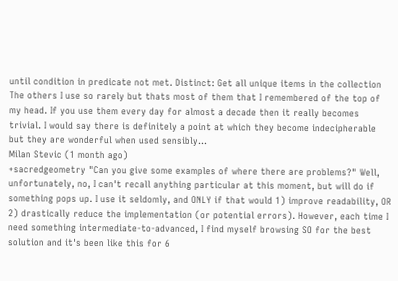until condition in predicate not met. Distinct: Get all unique items in the collection The others I use so rarely but thats most of them that I remembered of the top of my head. If you use them every day for almost a decade then it really becomes trivial. I would say there is definitely a point at which they become indecipherable but they are wonderful when used sensibly...
Milan Stevic (1 month ago)
+sacredgeometry "Can you give some examples of where there are problems?" Well, unfortunately, no, I can't recall anything particular at this moment, but will do if something pops up. I use it seldomly, and ONLY if that would 1) improve readability, OR 2) drastically reduce the implementation (or potential errors). However, each time I need something intermediate-to-advanced, I find myself browsing SO for the best solution and it's been like this for 6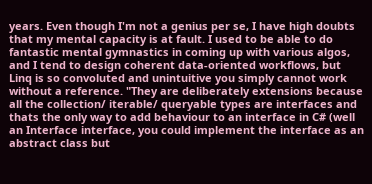years. Even though I'm not a genius per se, I have high doubts that my mental capacity is at fault. I used to be able to do fantastic mental gymnastics in coming up with various algos, and I tend to design coherent data-oriented workflows, but Linq is so convoluted and unintuitive you simply cannot work without a reference. "They are deliberately extensions because all the collection/ iterable/ queryable types are interfaces and thats the only way to add behaviour to an interface in C# (well an Interface interface, you could implement the interface as an abstract class but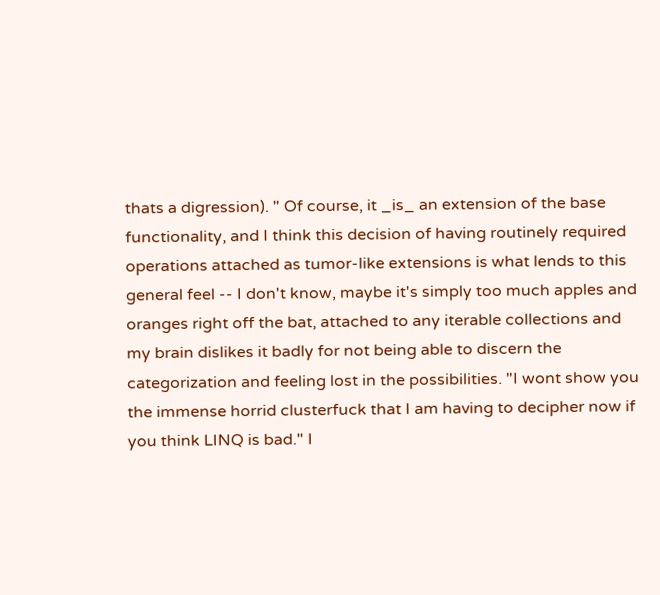thats a digression). " Of course, it _is_ an extension of the base functionality, and I think this decision of having routinely required operations attached as tumor-like extensions is what lends to this general feel -- I don't know, maybe it's simply too much apples and oranges right off the bat, attached to any iterable collections and my brain dislikes it badly for not being able to discern the categorization and feeling lost in the possibilities. "I wont show you the immense horrid clusterfuck that I am having to decipher now if you think LINQ is bad." I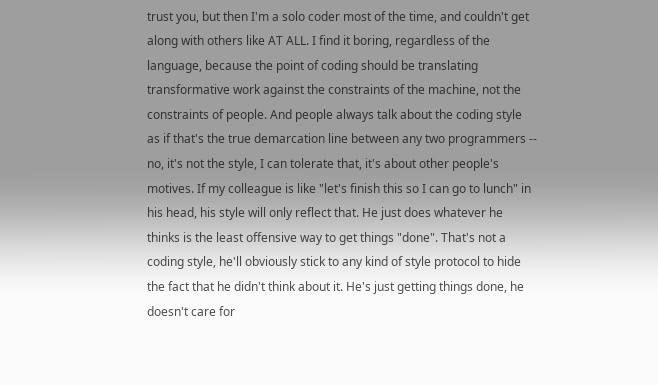trust you, but then I'm a solo coder most of the time, and couldn't get along with others like AT ALL. I find it boring, regardless of the language, because the point of coding should be translating transformative work against the constraints of the machine, not the constraints of people. And people always talk about the coding style as if that's the true demarcation line between any two programmers -- no, it's not the style, I can tolerate that, it's about other people's motives. If my colleague is like "let's finish this so I can go to lunch" in his head, his style will only reflect that. He just does whatever he thinks is the least offensive way to get things "done". That's not a coding style, he'll obviously stick to any kind of style protocol to hide the fact that he didn't think about it. He's just getting things done, he doesn't care for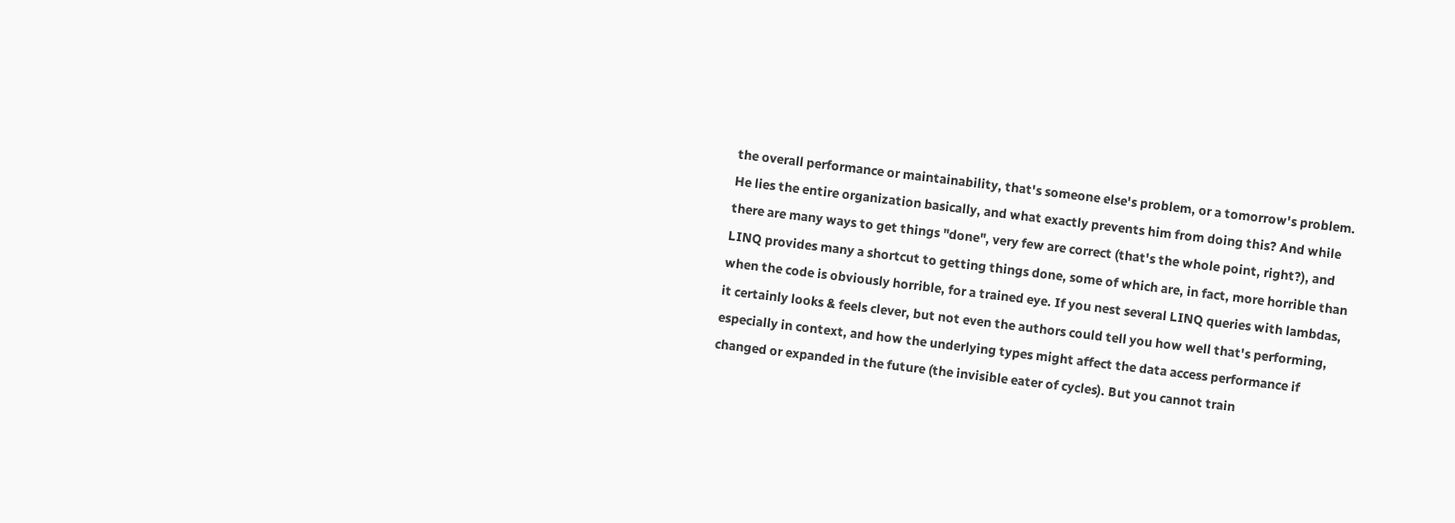the overall performance or maintainability, that's someone else's problem, or a tomorrow's problem. He lies the entire organization basically, and what exactly prevents him from doing this? And while there are many ways to get things "done", very few are correct (that's the whole point, right?), and LINQ provides many a shortcut to getting things done, some of which are, in fact, more horrible than when the code is obviously horrible, for a trained eye. If you nest several LINQ queries with lambdas, it certainly looks & feels clever, but not even the authors could tell you how well that's performing, especially in context, and how the underlying types might affect the data access performance if changed or expanded in the future (the invisible eater of cycles). But you cannot train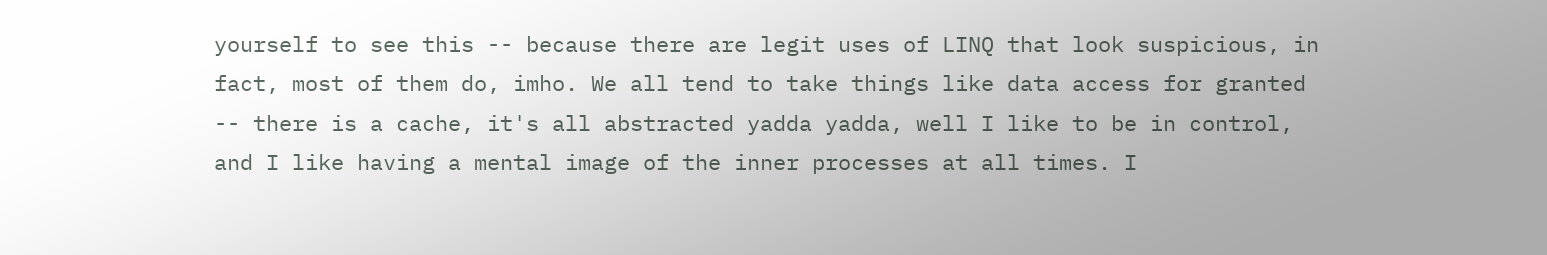yourself to see this -- because there are legit uses of LINQ that look suspicious, in fact, most of them do, imho. We all tend to take things like data access for granted -- there is a cache, it's all abstracted yadda yadda, well I like to be in control, and I like having a mental image of the inner processes at all times. I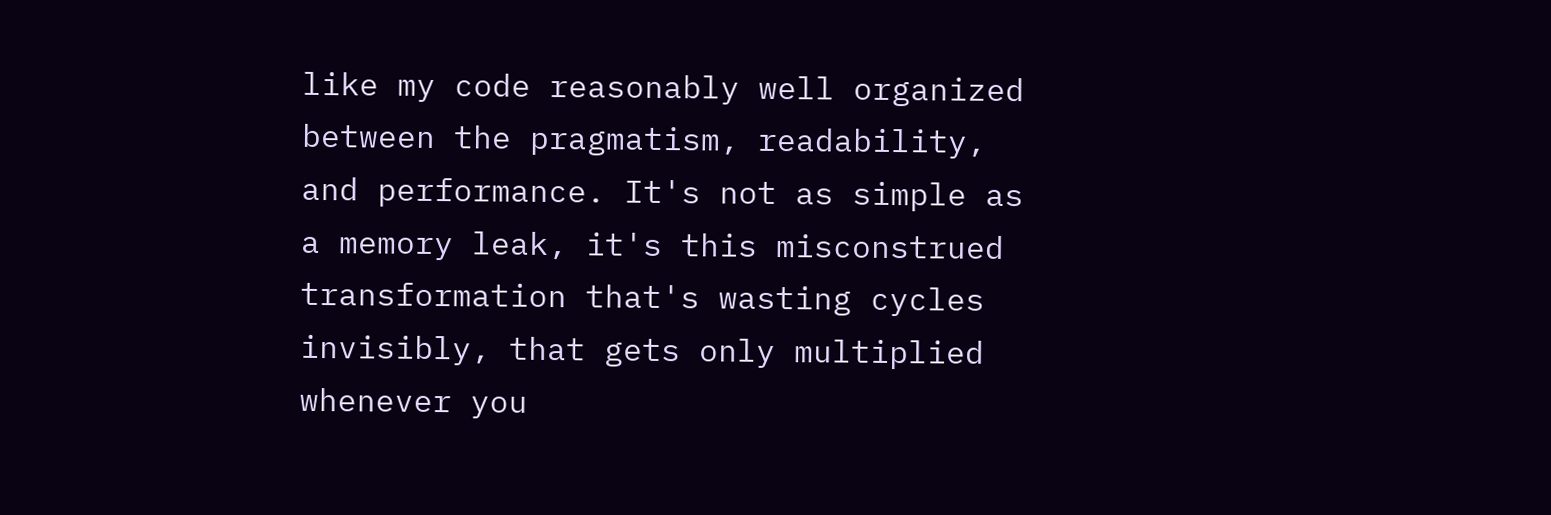like my code reasonably well organized between the pragmatism, readability, and performance. It's not as simple as a memory leak, it's this misconstrued transformation that's wasting cycles invisibly, that gets only multiplied whenever you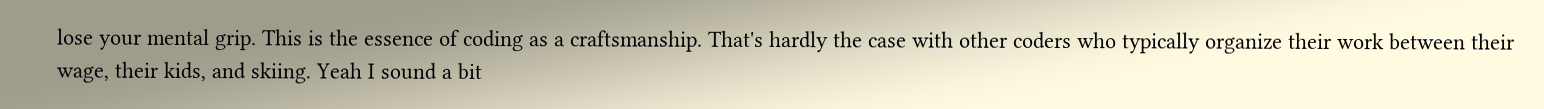lose your mental grip. This is the essence of coding as a craftsmanship. That's hardly the case with other coders who typically organize their work between their wage, their kids, and skiing. Yeah I sound a bit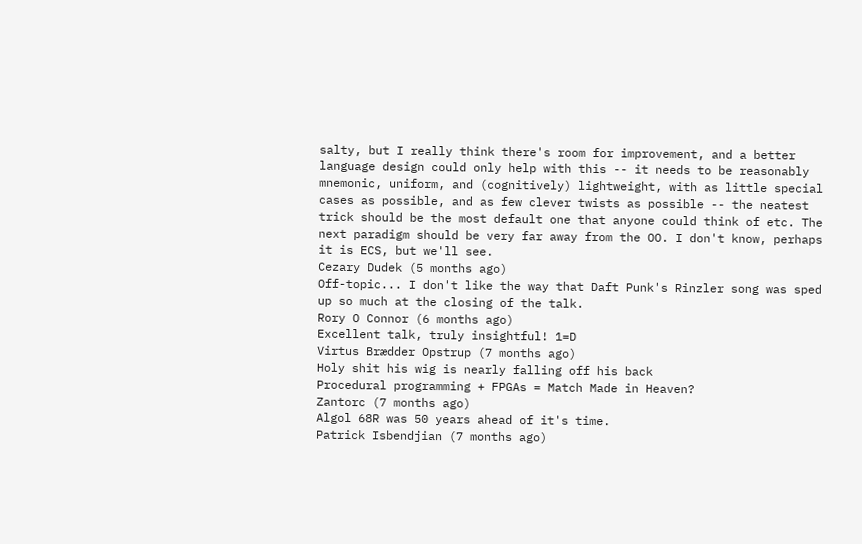salty, but I really think there's room for improvement, and a better language design could only help with this -- it needs to be reasonably mnemonic, uniform, and (cognitively) lightweight, with as little special cases as possible, and as few clever twists as possible -- the neatest trick should be the most default one that anyone could think of etc. The next paradigm should be very far away from the OO. I don't know, perhaps it is ECS, but we'll see.
Cezary Dudek (5 months ago)
Off-topic... I don't like the way that Daft Punk's Rinzler song was sped up so much at the closing of the talk.
Rory O Connor (6 months ago)
Excellent talk, truly insightful! 1=D
Virtus Brædder Opstrup (7 months ago)
Holy shit his wig is nearly falling off his back
Procedural programming + FPGAs = Match Made in Heaven?
Zantorc (7 months ago)
Algol 68R was 50 years ahead of it's time.
Patrick Isbendjian (7 months ago)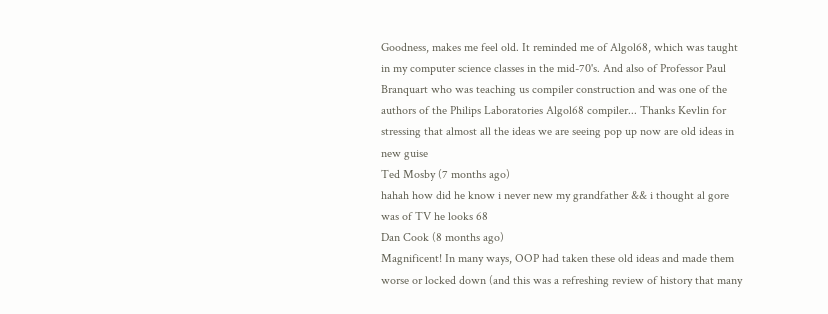Goodness, makes me feel old. It reminded me of Algol68, which was taught in my computer science classes in the mid-70's. And also of Professor Paul Branquart who was teaching us compiler construction and was one of the authors of the Philips Laboratories Algol68 compiler... Thanks Kevlin for stressing that almost all the ideas we are seeing pop up now are old ideas in new guise
Ted Mosby (7 months ago)
hahah how did he know i never new my grandfather && i thought al gore was of TV he looks 68
Dan Cook (8 months ago)
Magnificent! In many ways, OOP had taken these old ideas and made them worse or locked down (and this was a refreshing review of history that many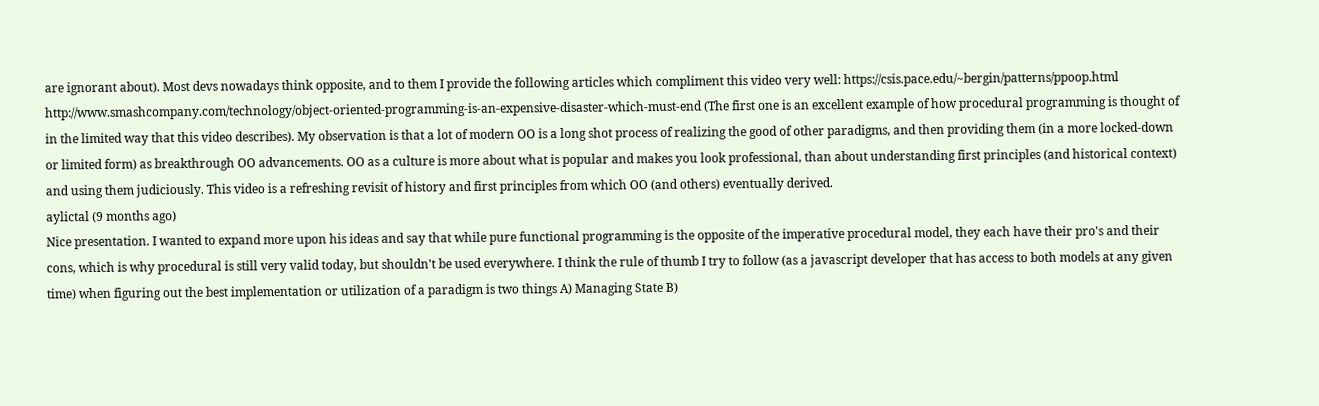are ignorant about). Most devs nowadays think opposite, and to them I provide the following articles which compliment this video very well: https://csis.pace.edu/~bergin/patterns/ppoop.html http://www.smashcompany.com/technology/object-oriented-programming-is-an-expensive-disaster-which-must-end (The first one is an excellent example of how procedural programming is thought of in the limited way that this video describes). My observation is that a lot of modern OO is a long shot process of realizing the good of other paradigms, and then providing them (in a more locked-down or limited form) as breakthrough OO advancements. OO as a culture is more about what is popular and makes you look professional, than about understanding first principles (and historical context) and using them judiciously. This video is a refreshing revisit of history and first principles from which OO (and others) eventually derived.
aylictal (9 months ago)
Nice presentation. I wanted to expand more upon his ideas and say that while pure functional programming is the opposite of the imperative procedural model, they each have their pro's and their cons, which is why procedural is still very valid today, but shouldn't be used everywhere. I think the rule of thumb I try to follow (as a javascript developer that has access to both models at any given time) when figuring out the best implementation or utilization of a paradigm is two things A) Managing State B)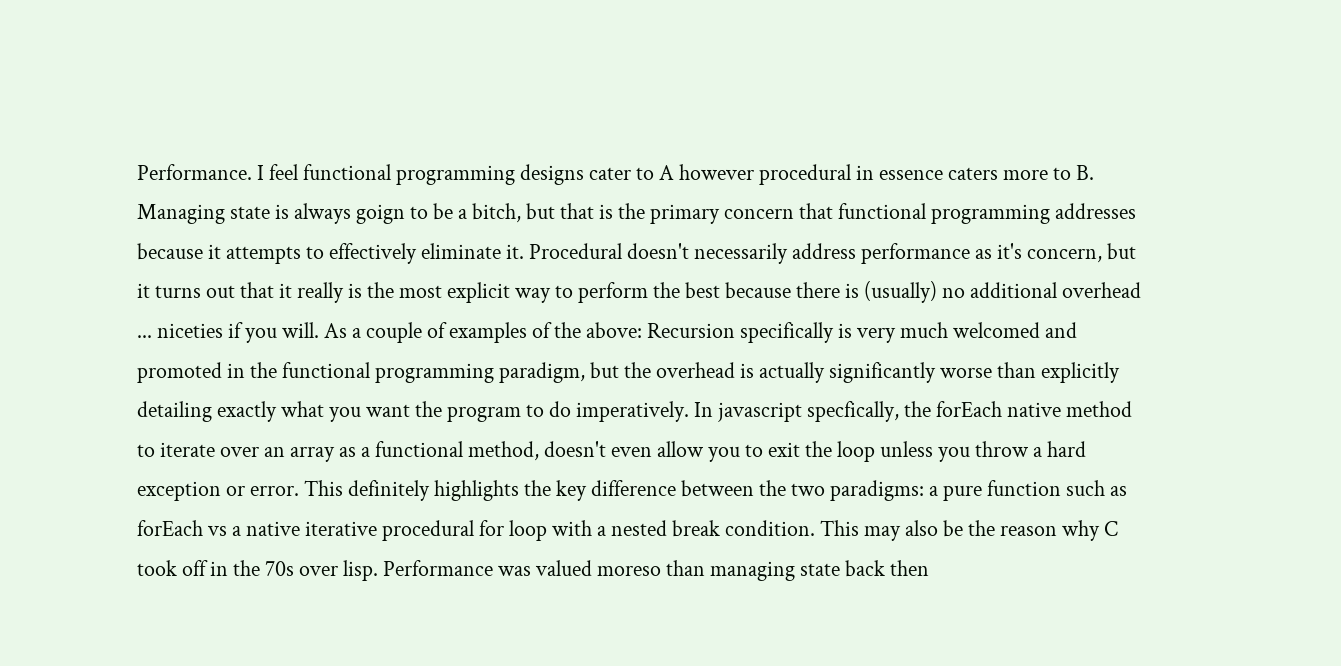Performance. I feel functional programming designs cater to A however procedural in essence caters more to B. Managing state is always goign to be a bitch, but that is the primary concern that functional programming addresses because it attempts to effectively eliminate it. Procedural doesn't necessarily address performance as it's concern, but it turns out that it really is the most explicit way to perform the best because there is (usually) no additional overhead ... niceties if you will. As a couple of examples of the above: Recursion specifically is very much welcomed and promoted in the functional programming paradigm, but the overhead is actually significantly worse than explicitly detailing exactly what you want the program to do imperatively. In javascript specfically, the forEach native method to iterate over an array as a functional method, doesn't even allow you to exit the loop unless you throw a hard exception or error. This definitely highlights the key difference between the two paradigms: a pure function such as forEach vs a native iterative procedural for loop with a nested break condition. This may also be the reason why C took off in the 70s over lisp. Performance was valued moreso than managing state back then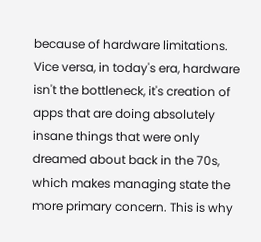because of hardware limitations. Vice versa, in today's era, hardware isn't the bottleneck, it's creation of apps that are doing absolutely insane things that were only dreamed about back in the 70s, which makes managing state the more primary concern. This is why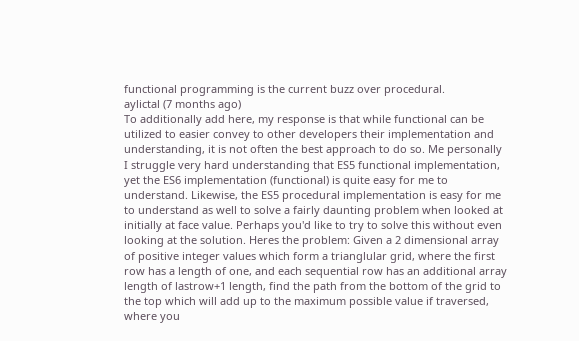functional programming is the current buzz over procedural.
aylictal (7 months ago)
To additionally add here, my response is that while functional can be utilized to easier convey to other developers their implementation and understanding, it is not often the best approach to do so. Me personally I struggle very hard understanding that ES5 functional implementation, yet the ES6 implementation (functional) is quite easy for me to understand. Likewise, the ES5 procedural implementation is easy for me to understand as well to solve a fairly daunting problem when looked at initially at face value. Perhaps you'd like to try to solve this without even looking at the solution. Heres the problem: Given a 2 dimensional array of positive integer values which form a trianglular grid, where the first row has a length of one, and each sequential row has an additional array length of lastrow+1 length, find the path from the bottom of the grid to the top which will add up to the maximum possible value if traversed, where you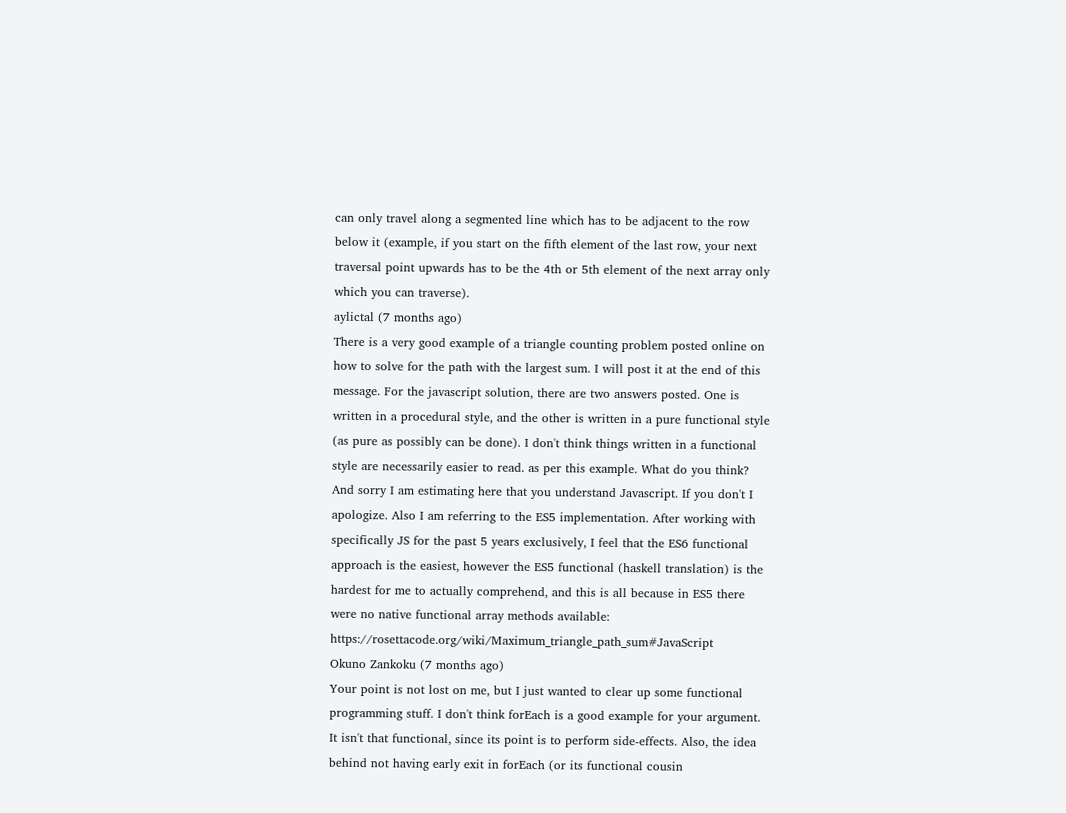can only travel along a segmented line which has to be adjacent to the row below it (example, if you start on the fifth element of the last row, your next traversal point upwards has to be the 4th or 5th element of the next array only which you can traverse).
aylictal (7 months ago)
There is a very good example of a triangle counting problem posted online on how to solve for the path with the largest sum. I will post it at the end of this message. For the javascript solution, there are two answers posted. One is written in a procedural style, and the other is written in a pure functional style (as pure as possibly can be done). I don't think things written in a functional style are necessarily easier to read. as per this example. What do you think? And sorry I am estimating here that you understand Javascript. If you don't I apologize. Also I am referring to the ES5 implementation. After working with specifically JS for the past 5 years exclusively, I feel that the ES6 functional approach is the easiest, however the ES5 functional (haskell translation) is the hardest for me to actually comprehend, and this is all because in ES5 there were no native functional array methods available: https://rosettacode.org/wiki/Maximum_triangle_path_sum#JavaScript
Okuno Zankoku (7 months ago)
Your point is not lost on me, but I just wanted to clear up some functional programming stuff. I don't think forEach is a good example for your argument. It isn't that functional, since its point is to perform side-effects. Also, the idea behind not having early exit in forEach (or its functional cousin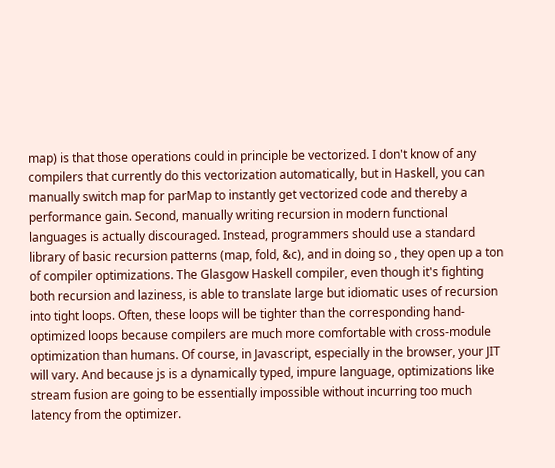map) is that those operations could in principle be vectorized. I don't know of any compilers that currently do this vectorization automatically, but in Haskell, you can manually switch map for parMap to instantly get vectorized code and thereby a performance gain. Second, manually writing recursion in modern functional languages is actually discouraged. Instead, programmers should use a standard library of basic recursion patterns (map, fold, &c), and in doing so , they open up a ton of compiler optimizations. The Glasgow Haskell compiler, even though it's fighting both recursion and laziness, is able to translate large but idiomatic uses of recursion into tight loops. Often, these loops will be tighter than the corresponding hand-optimized loops because compilers are much more comfortable with cross-module optimization than humans. Of course, in Javascript, especially in the browser, your JIT will vary. And because js is a dynamically typed, impure language, optimizations like stream fusion are going to be essentially impossible without incurring too much latency from the optimizer.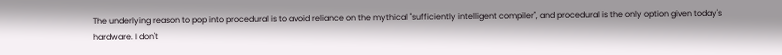The underlying reason to pop into procedural is to avoid reliance on the mythical "sufficiently intelligent compiler", and procedural is the only option given today's hardware. I don't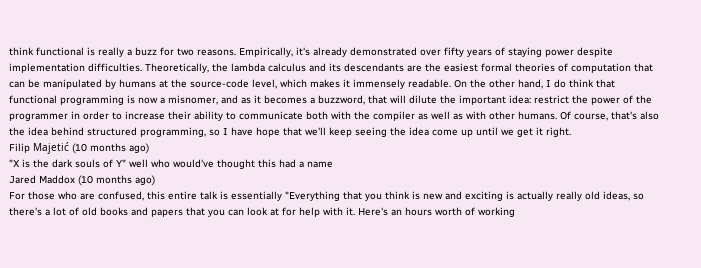think functional is really a buzz for two reasons. Empirically, it's already demonstrated over fifty years of staying power despite implementation difficulties. Theoretically, the lambda calculus and its descendants are the easiest formal theories of computation that can be manipulated by humans at the source-code level, which makes it immensely readable. On the other hand, I do think that functional programming is now a misnomer, and as it becomes a buzzword, that will dilute the important idea: restrict the power of the programmer in order to increase their ability to communicate both with the compiler as well as with other humans. Of course, that's also the idea behind structured programming, so I have hope that we'll keep seeing the idea come up until we get it right.
Filip Majetić (10 months ago)
"X is the dark souls of Y" well who would've thought this had a name
Jared Maddox (10 months ago)
For those who are confused, this entire talk is essentially "Everything that you think is new and exciting is actually really old ideas, so there's a lot of old books and papers that you can look at for help with it. Here's an hours worth of working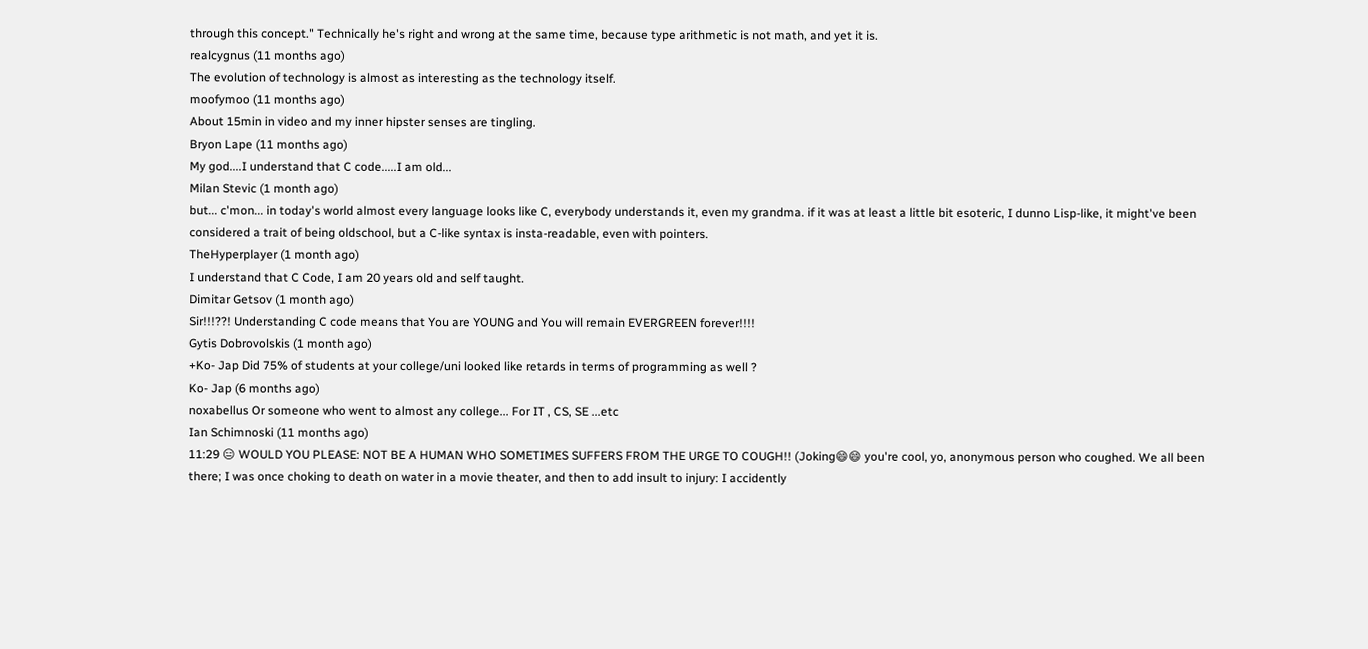through this concept." Technically he's right and wrong at the same time, because type arithmetic is not math, and yet it is.
realcygnus (11 months ago)
The evolution of technology is almost as interesting as the technology itself.
moofymoo (11 months ago)
About 15min in video and my inner hipster senses are tingling.
Bryon Lape (11 months ago)
My god....I understand that C code.....I am old...
Milan Stevic (1 month ago)
but... c'mon... in today's world almost every language looks like C, everybody understands it, even my grandma. if it was at least a little bit esoteric, I dunno Lisp-like, it might've been considered a trait of being oldschool, but a C-like syntax is insta-readable, even with pointers.
TheHyperplayer (1 month ago)
I understand that C Code, I am 20 years old and self taught.
Dimitar Getsov (1 month ago)
Sir!!!??! Understanding C code means that You are YOUNG and You will remain EVERGREEN forever!!!!
Gytis Dobrovolskis (1 month ago)
+Ko- Jap Did 75% of students at your college/uni looked like retards in terms of programming as well ?
Ko- Jap (6 months ago)
noxabellus Or someone who went to almost any college... For IT , CS, SE ...etc
Ian Schimnoski (11 months ago)
11:29 😑 WOULD YOU PLEASE: NOT BE A HUMAN WHO SOMETIMES SUFFERS FROM THE URGE TO COUGH!! (Joking😄😄 you're cool, yo, anonymous person who coughed. We all been there; I was once choking to death on water in a movie theater, and then to add insult to injury: I accidently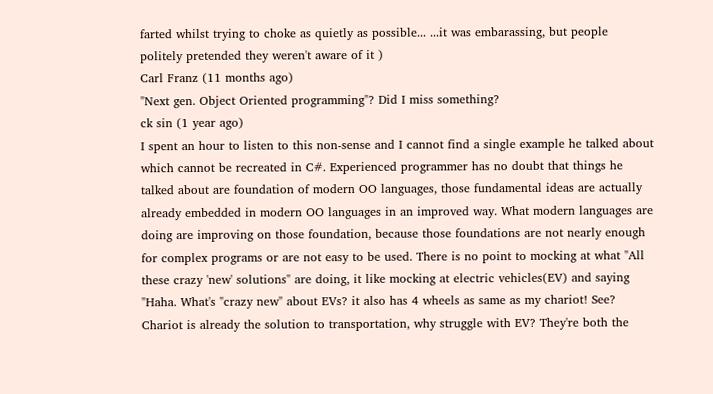farted whilst trying to choke as quietly as possible... ...it was embarassing, but people politely pretended they weren't aware of it )
Carl Franz (11 months ago)
"Next gen. Object Oriented programming"? Did I miss something?
ck sin (1 year ago)
I spent an hour to listen to this non-sense and I cannot find a single example he talked about which cannot be recreated in C#. Experienced programmer has no doubt that things he talked about are foundation of modern OO languages, those fundamental ideas are actually already embedded in modern OO languages in an improved way. What modern languages are doing are improving on those foundation, because those foundations are not nearly enough for complex programs or are not easy to be used. There is no point to mocking at what "All these crazy 'new' solutions" are doing, it like mocking at electric vehicles(EV) and saying "Haha. What's "crazy new" about EVs? it also has 4 wheels as same as my chariot! See? Chariot is already the solution to transportation, why struggle with EV? They're both the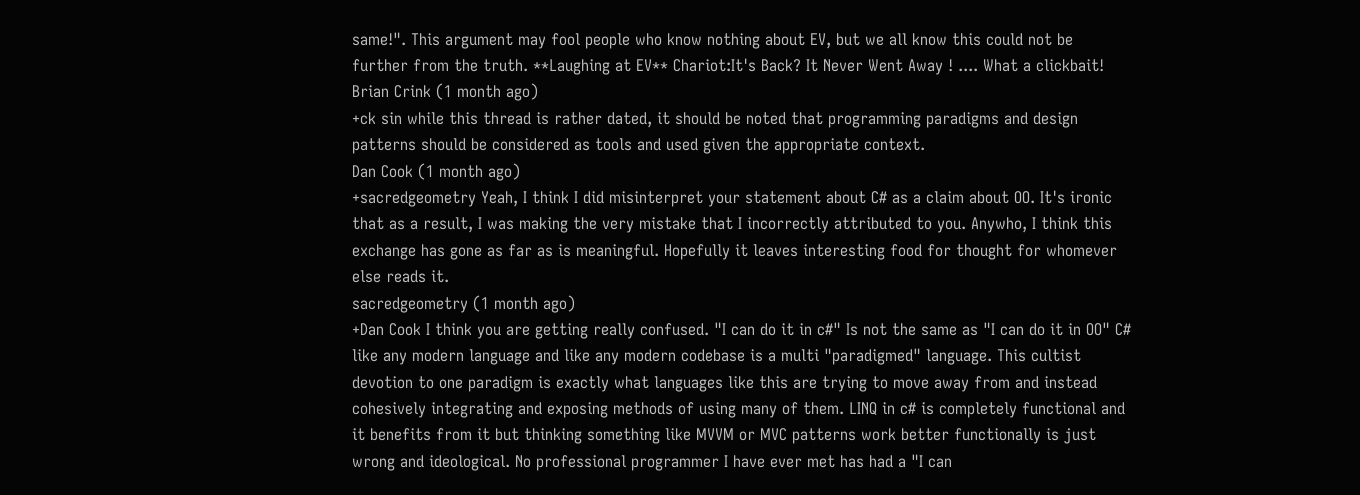same!". This argument may fool people who know nothing about EV, but we all know this could not be further from the truth. **Laughing at EV** Chariot:It's Back? It Never Went Away ! .... What a clickbait!
Brian Crink (1 month ago)
+ck sin while this thread is rather dated, it should be noted that programming paradigms and design patterns should be considered as tools and used given the appropriate context.
Dan Cook (1 month ago)
+sacredgeometry Yeah, I think I did misinterpret your statement about C# as a claim about OO. It's ironic that as a result, I was making the very mistake that I incorrectly attributed to you. Anywho, I think this exchange has gone as far as is meaningful. Hopefully it leaves interesting food for thought for whomever else reads it.
sacredgeometry (1 month ago)
+Dan Cook I think you are getting really confused. "I can do it in c#" Is not the same as "I can do it in OO" C# like any modern language and like any modern codebase is a multi "paradigmed" language. This cultist devotion to one paradigm is exactly what languages like this are trying to move away from and instead cohesively integrating and exposing methods of using many of them. LINQ in c# is completely functional and it benefits from it but thinking something like MVVM or MVC patterns work better functionally is just wrong and ideological. No professional programmer I have ever met has had a "I can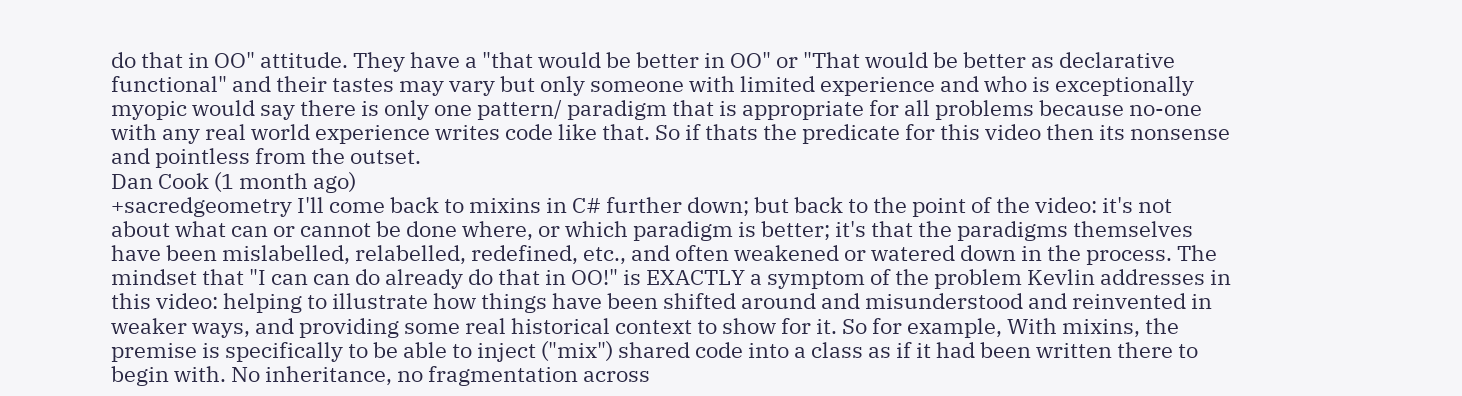do that in OO" attitude. They have a "that would be better in OO" or "That would be better as declarative functional" and their tastes may vary but only someone with limited experience and who is exceptionally myopic would say there is only one pattern/ paradigm that is appropriate for all problems because no-one with any real world experience writes code like that. So if thats the predicate for this video then its nonsense and pointless from the outset.
Dan Cook (1 month ago)
+sacredgeometry I'll come back to mixins in C# further down; but back to the point of the video: it's not about what can or cannot be done where, or which paradigm is better; it's that the paradigms themselves have been mislabelled, relabelled, redefined, etc., and often weakened or watered down in the process. The mindset that "I can can do already do that in OO!" is EXACTLY a symptom of the problem Kevlin addresses in this video: helping to illustrate how things have been shifted around and misunderstood and reinvented in weaker ways, and providing some real historical context to show for it. So for example, With mixins, the premise is specifically to be able to inject ("mix") shared code into a class as if it had been written there to begin with. No inheritance, no fragmentation across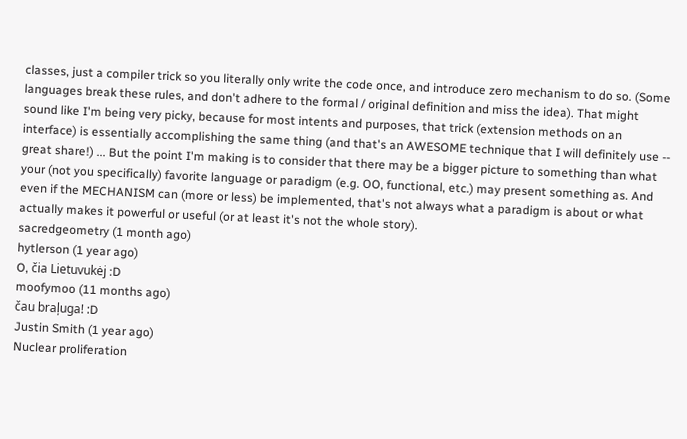classes, just a compiler trick so you literally only write the code once, and introduce zero mechanism to do so. (Some languages break these rules, and don't adhere to the formal / original definition and miss the idea). That might sound like I'm being very picky, because for most intents and purposes, that trick (extension methods on an interface) is essentially accomplishing the same thing (and that's an AWESOME technique that I will definitely use -- great share!) ... But the point I'm making is to consider that there may be a bigger picture to something than what your (not you specifically) favorite language or paradigm (e.g. OO, functional, etc.) may present something as. And even if the MECHANISM can (more or less) be implemented, that's not always what a paradigm is about or what actually makes it powerful or useful (or at least it's not the whole story).
sacredgeometry (1 month ago)
hytlerson (1 year ago)
O, čia Lietuvukėj :D
moofymoo (11 months ago)
čau braļuga! :D
Justin Smith (1 year ago)
Nuclear proliferation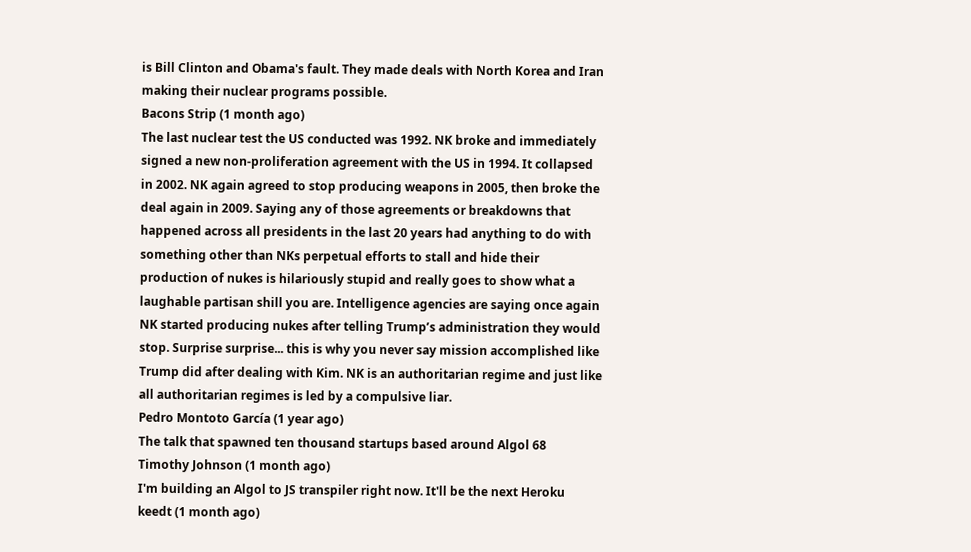is Bill Clinton and Obama's fault. They made deals with North Korea and Iran making their nuclear programs possible.
Bacons Strip (1 month ago)
The last nuclear test the US conducted was 1992. NK broke and immediately signed a new non-proliferation agreement with the US in 1994. It collapsed in 2002. NK again agreed to stop producing weapons in 2005, then broke the deal again in 2009. Saying any of those agreements or breakdowns that happened across all presidents in the last 20 years had anything to do with something other than NKs perpetual efforts to stall and hide their production of nukes is hilariously stupid and really goes to show what a laughable partisan shill you are. Intelligence agencies are saying once again NK started producing nukes after telling Trump’s administration they would stop. Surprise surprise... this is why you never say mission accomplished like Trump did after dealing with Kim. NK is an authoritarian regime and just like all authoritarian regimes is led by a compulsive liar.
Pedro Montoto García (1 year ago)
The talk that spawned ten thousand startups based around Algol 68
Timothy Johnson (1 month ago)
I'm building an Algol to JS transpiler right now. It'll be the next Heroku
keedt (1 month ago)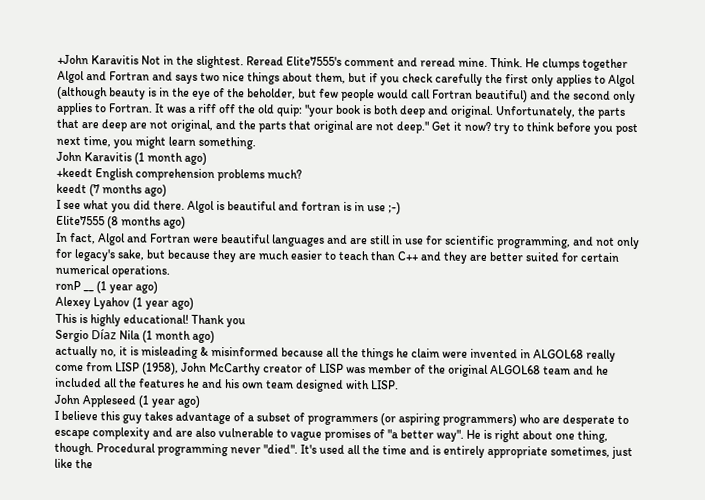+John Karavitis Not in the slightest. Reread Elite7555's comment and reread mine. Think. He clumps together Algol and Fortran and says two nice things about them, but if you check carefully the first only applies to Algol (although beauty is in the eye of the beholder, but few people would call Fortran beautiful) and the second only applies to Fortran. It was a riff off the old quip: "your book is both deep and original. Unfortunately, the parts that are deep are not original, and the parts that original are not deep." Get it now? try to think before you post next time, you might learn something.
John Karavitis (1 month ago)
+keedt English comprehension problems much?
keedt (7 months ago)
I see what you did there. Algol is beautiful and fortran is in use ;-)
Elite7555 (8 months ago)
In fact, Algol and Fortran were beautiful languages and are still in use for scientific programming, and not only for legacy's sake, but because they are much easier to teach than C++ and they are better suited for certain numerical operations.
ronP __ (1 year ago)
Alexey Lyahov (1 year ago)
This is highly educational! Thank you
Sergio Díaz Nila (1 month ago)
actually no, it is misleading & misinformed because all the things he claim were invented in ALGOL68 really come from LISP (1958), John McCarthy creator of LISP was member of the original ALGOL68 team and he included all the features he and his own team designed with LISP.
John Appleseed (1 year ago)
I believe this guy takes advantage of a subset of programmers (or aspiring programmers) who are desperate to escape complexity and are also vulnerable to vague promises of "a better way". He is right about one thing, though. Procedural programming never "died". It's used all the time and is entirely appropriate sometimes, just like the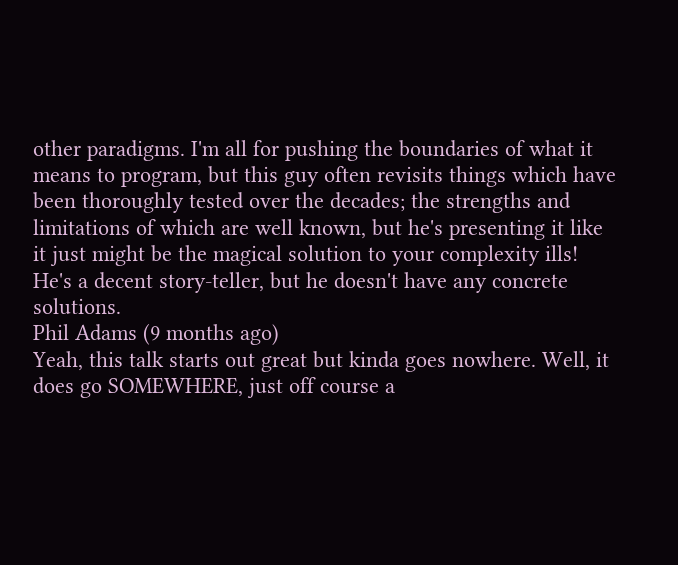other paradigms. I'm all for pushing the boundaries of what it means to program, but this guy often revisits things which have been thoroughly tested over the decades; the strengths and limitations of which are well known, but he's presenting it like it just might be the magical solution to your complexity ills! He's a decent story-teller, but he doesn't have any concrete solutions.
Phil Adams (9 months ago)
Yeah, this talk starts out great but kinda goes nowhere. Well, it does go SOMEWHERE, just off course a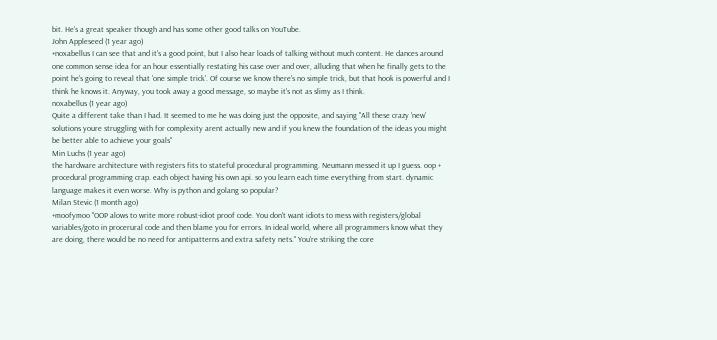bit. He's a great speaker though and has some other good talks on YouTube.
John Appleseed (1 year ago)
+noxabellus I can see that and it's a good point, but I also hear loads of talking without much content. He dances around one common sense idea for an hour essentially restating his case over and over, alluding that when he finally gets to the point he's going to reveal that 'one simple trick'. Of course we know there's no simple trick, but that hook is powerful and I think he knows it. Anyway, you took away a good message, so maybe it's not as slimy as I think.
noxabellus (1 year ago)
Quite a different take than I had. It seemed to me he was doing just the opposite, and saying "All these crazy 'new' solutions youre struggling with for complexity arent actually new and if you knew the foundation of the ideas you might be better able to achieve your goals"
Min Luchs (1 year ago)
the hardware architecture with registers fits to stateful procedural programming. Neumann messed it up I guess. oop + procedural programming crap. each object having his own api. so you learn each time everything from start. dynamic language makes it even worse. Why is python and golang so popular?
Milan Stevic (1 month ago)
+moofymoo "OOP alows to write more robust-idiot proof code. You don't want idiots to mess with registers/global variables/goto in procerural code and then blame you for errors. In ideal world, where all programmers know what they are doing, there would be no need for antipatterns and extra safety nets." You're striking the core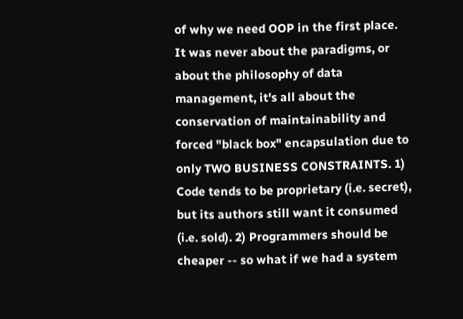of why we need OOP in the first place. It was never about the paradigms, or about the philosophy of data management, it's all about the conservation of maintainability and forced "black box" encapsulation due to only TWO BUSINESS CONSTRAINTS. 1) Code tends to be proprietary (i.e. secret), but its authors still want it consumed (i.e. sold). 2) Programmers should be cheaper -- so what if we had a system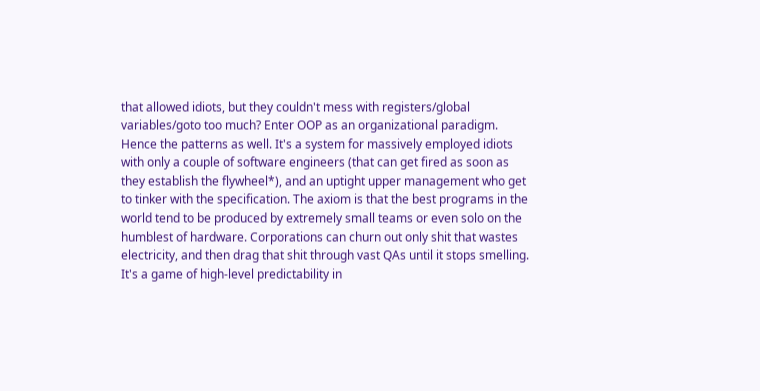that allowed idiots, but they couldn't mess with registers/global variables/goto too much? Enter OOP as an organizational paradigm. Hence the patterns as well. It's a system for massively employed idiots with only a couple of software engineers (that can get fired as soon as they establish the flywheel*), and an uptight upper management who get to tinker with the specification. The axiom is that the best programs in the world tend to be produced by extremely small teams or even solo on the humblest of hardware. Corporations can churn out only shit that wastes electricity, and then drag that shit through vast QAs until it stops smelling. It's a game of high-level predictability in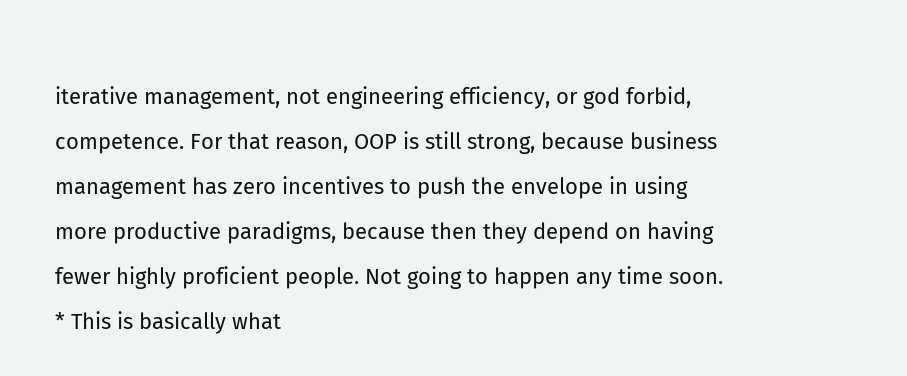iterative management, not engineering efficiency, or god forbid, competence. For that reason, OOP is still strong, because business management has zero incentives to push the envelope in using more productive paradigms, because then they depend on having fewer highly proficient people. Not going to happen any time soon. * This is basically what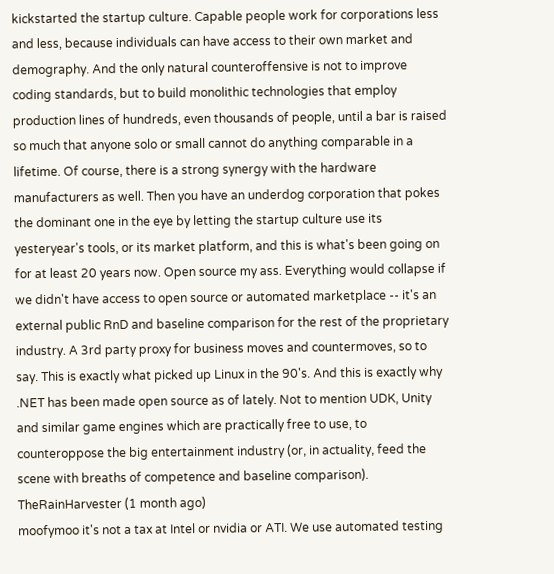kickstarted the startup culture. Capable people work for corporations less and less, because individuals can have access to their own market and demography. And the only natural counteroffensive is not to improve coding standards, but to build monolithic technologies that employ production lines of hundreds, even thousands of people, until a bar is raised so much that anyone solo or small cannot do anything comparable in a lifetime. Of course, there is a strong synergy with the hardware manufacturers as well. Then you have an underdog corporation that pokes the dominant one in the eye by letting the startup culture use its yesteryear's tools, or its market platform, and this is what's been going on for at least 20 years now. Open source my ass. Everything would collapse if we didn't have access to open source or automated marketplace -- it's an external public RnD and baseline comparison for the rest of the proprietary industry. A 3rd party proxy for business moves and countermoves, so to say. This is exactly what picked up Linux in the 90's. And this is exactly why .NET has been made open source as of lately. Not to mention UDK, Unity and similar game engines which are practically free to use, to counteroppose the big entertainment industry (or, in actuality, feed the scene with breaths of competence and baseline comparison).
TheRainHarvester (1 month ago)
moofymoo it's not a tax at Intel or nvidia or ATI. We use automated testing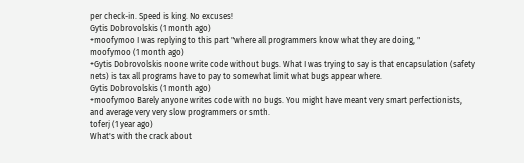per check-in. Speed is king. No excuses!
Gytis Dobrovolskis (1 month ago)
+moofymoo I was replying to this part "where all programmers know what they are doing, "
moofymoo (1 month ago)
+Gytis Dobrovolskis noone write code without bugs. What I was trying to say is that encapsulation (safety nets) is tax all programs have to pay to somewhat limit what bugs appear where.
Gytis Dobrovolskis (1 month ago)
+moofymoo Barely anyone writes code with no bugs. You might have meant very smart perfectionists, and average very very slow programmers or smth.
toferj (1 year ago)
What's with the crack about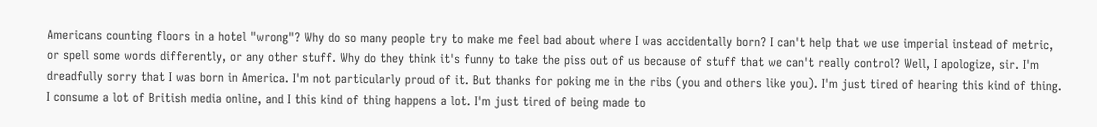Americans counting floors in a hotel "wrong"? Why do so many people try to make me feel bad about where I was accidentally born? I can't help that we use imperial instead of metric, or spell some words differently, or any other stuff. Why do they think it's funny to take the piss out of us because of stuff that we can't really control? Well, I apologize, sir. I'm dreadfully sorry that I was born in America. I'm not particularly proud of it. But thanks for poking me in the ribs (you and others like you). I'm just tired of hearing this kind of thing. I consume a lot of British media online, and I this kind of thing happens a lot. I'm just tired of being made to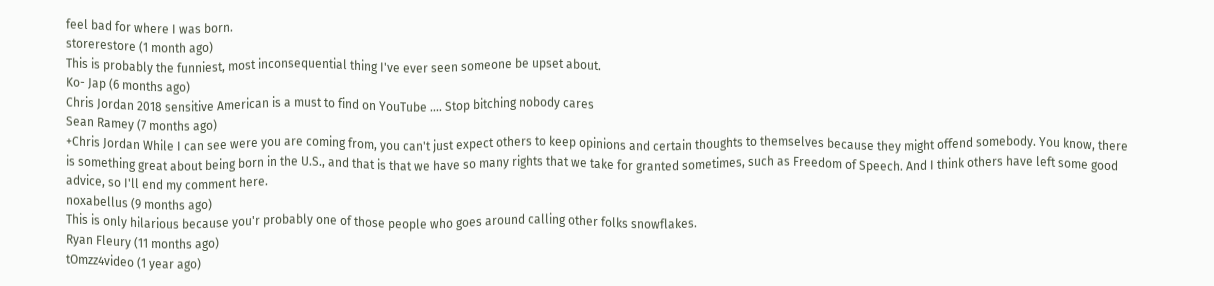feel bad for where I was born.
storerestore (1 month ago)
This is probably the funniest, most inconsequential thing I've ever seen someone be upset about.
Ko- Jap (6 months ago)
Chris Jordan 2018 sensitive American is a must to find on YouTube .... Stop bitching nobody cares
Sean Ramey (7 months ago)
+Chris Jordan While I can see were you are coming from, you can't just expect others to keep opinions and certain thoughts to themselves because they might offend somebody. You know, there is something great about being born in the U.S., and that is that we have so many rights that we take for granted sometimes, such as Freedom of Speech. And I think others have left some good advice, so I'll end my comment here.
noxabellus (9 months ago)
This is only hilarious because you'r probably one of those people who goes around calling other folks snowflakes.
Ryan Fleury (11 months ago)
tOmzz4video (1 year ago)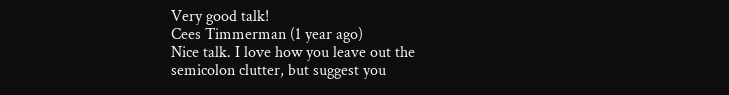Very good talk!
Cees Timmerman (1 year ago)
Nice talk. I love how you leave out the semicolon clutter, but suggest you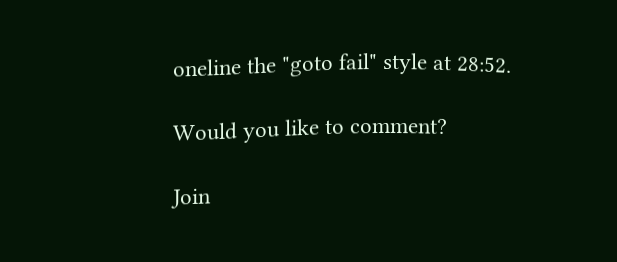oneline the "goto fail" style at 28:52.

Would you like to comment?

Join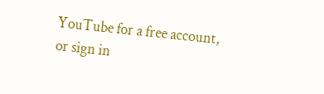YouTube for a free account, or sign in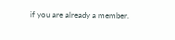if you are already a member.